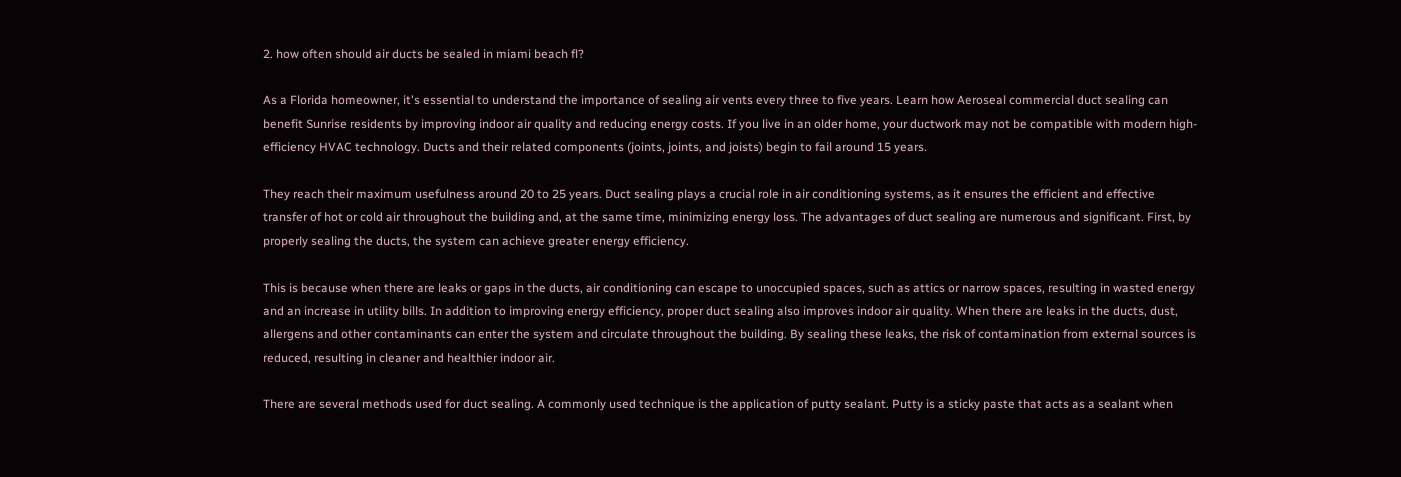2. how often should air ducts be sealed in miami beach fl?

As a Florida homeowner, it's essential to understand the importance of sealing air vents every three to five years. Learn how Aeroseal commercial duct sealing can benefit Sunrise residents by improving indoor air quality and reducing energy costs. If you live in an older home, your ductwork may not be compatible with modern high-efficiency HVAC technology. Ducts and their related components (joints, joints, and joists) begin to fail around 15 years.

They reach their maximum usefulness around 20 to 25 years. Duct sealing plays a crucial role in air conditioning systems, as it ensures the efficient and effective transfer of hot or cold air throughout the building and, at the same time, minimizing energy loss. The advantages of duct sealing are numerous and significant. First, by properly sealing the ducts, the system can achieve greater energy efficiency.

This is because when there are leaks or gaps in the ducts, air conditioning can escape to unoccupied spaces, such as attics or narrow spaces, resulting in wasted energy and an increase in utility bills. In addition to improving energy efficiency, proper duct sealing also improves indoor air quality. When there are leaks in the ducts, dust, allergens and other contaminants can enter the system and circulate throughout the building. By sealing these leaks, the risk of contamination from external sources is reduced, resulting in cleaner and healthier indoor air.

There are several methods used for duct sealing. A commonly used technique is the application of putty sealant. Putty is a sticky paste that acts as a sealant when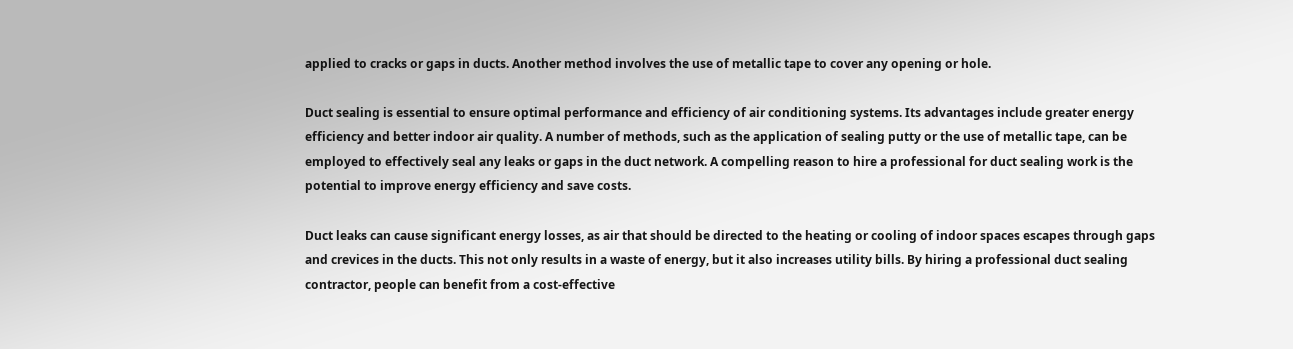applied to cracks or gaps in ducts. Another method involves the use of metallic tape to cover any opening or hole.

Duct sealing is essential to ensure optimal performance and efficiency of air conditioning systems. Its advantages include greater energy efficiency and better indoor air quality. A number of methods, such as the application of sealing putty or the use of metallic tape, can be employed to effectively seal any leaks or gaps in the duct network. A compelling reason to hire a professional for duct sealing work is the potential to improve energy efficiency and save costs.

Duct leaks can cause significant energy losses, as air that should be directed to the heating or cooling of indoor spaces escapes through gaps and crevices in the ducts. This not only results in a waste of energy, but it also increases utility bills. By hiring a professional duct sealing contractor, people can benefit from a cost-effective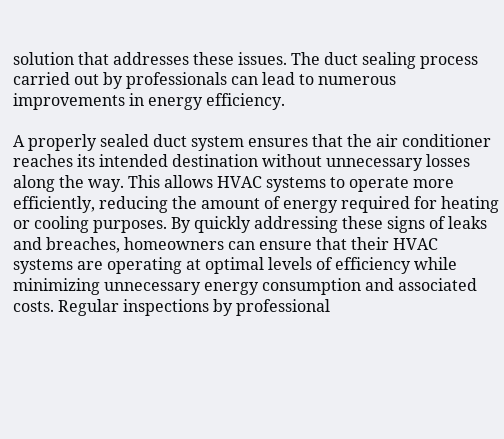solution that addresses these issues. The duct sealing process carried out by professionals can lead to numerous improvements in energy efficiency.

A properly sealed duct system ensures that the air conditioner reaches its intended destination without unnecessary losses along the way. This allows HVAC systems to operate more efficiently, reducing the amount of energy required for heating or cooling purposes. By quickly addressing these signs of leaks and breaches, homeowners can ensure that their HVAC systems are operating at optimal levels of efficiency while minimizing unnecessary energy consumption and associated costs. Regular inspections by professional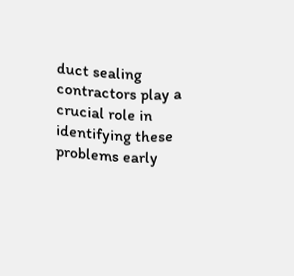duct sealing contractors play a crucial role in identifying these problems early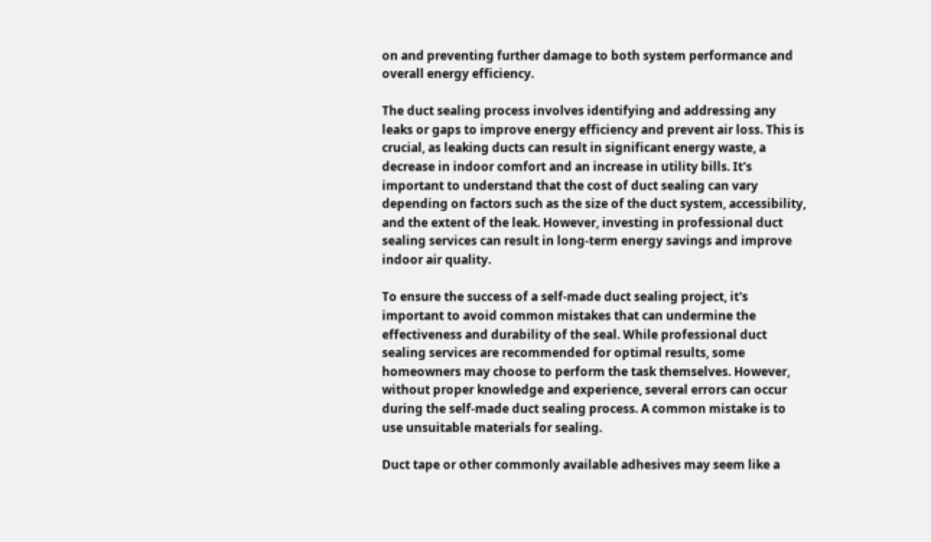on and preventing further damage to both system performance and overall energy efficiency.

The duct sealing process involves identifying and addressing any leaks or gaps to improve energy efficiency and prevent air loss. This is crucial, as leaking ducts can result in significant energy waste, a decrease in indoor comfort and an increase in utility bills. It's important to understand that the cost of duct sealing can vary depending on factors such as the size of the duct system, accessibility, and the extent of the leak. However, investing in professional duct sealing services can result in long-term energy savings and improve indoor air quality.

To ensure the success of a self-made duct sealing project, it's important to avoid common mistakes that can undermine the effectiveness and durability of the seal. While professional duct sealing services are recommended for optimal results, some homeowners may choose to perform the task themselves. However, without proper knowledge and experience, several errors can occur during the self-made duct sealing process. A common mistake is to use unsuitable materials for sealing.

Duct tape or other commonly available adhesives may seem like a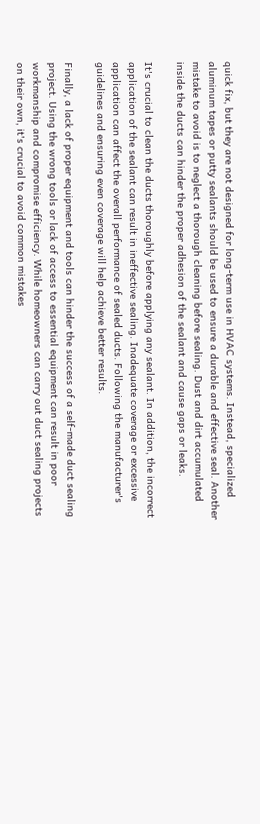quick fix, but they are not designed for long-term use in HVAC systems. Instead, specialized aluminum tapes or putty sealants should be used to ensure a durable and effective seal. Another mistake to avoid is to neglect a thorough cleaning before sealing. Dust and dirt accumulated inside the ducts can hinder the proper adhesion of the sealant and cause gaps or leaks.

It's crucial to clean the ducts thoroughly before applying any sealant. In addition, the incorrect application of the sealant can result in ineffective sealing. Inadequate coverage or excessive application can affect the overall performance of sealed ducts. Following the manufacturer's guidelines and ensuring even coverage will help achieve better results.

Finally, a lack of proper equipment and tools can hinder the success of a self-made duct sealing project. Using the wrong tools or lack of access to essential equipment can result in poor workmanship and compromise efficiency. While homeowners can carry out duct sealing projects on their own, it's crucial to avoid common mistakes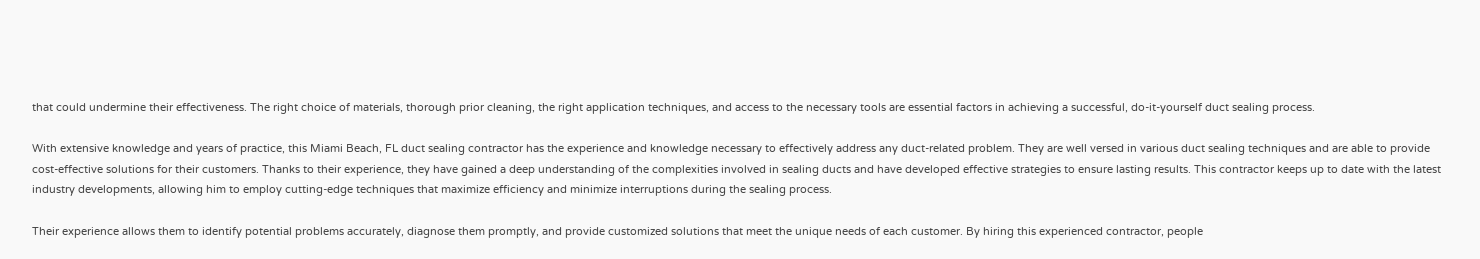that could undermine their effectiveness. The right choice of materials, thorough prior cleaning, the right application techniques, and access to the necessary tools are essential factors in achieving a successful, do-it-yourself duct sealing process.

With extensive knowledge and years of practice, this Miami Beach, FL duct sealing contractor has the experience and knowledge necessary to effectively address any duct-related problem. They are well versed in various duct sealing techniques and are able to provide cost-effective solutions for their customers. Thanks to their experience, they have gained a deep understanding of the complexities involved in sealing ducts and have developed effective strategies to ensure lasting results. This contractor keeps up to date with the latest industry developments, allowing him to employ cutting-edge techniques that maximize efficiency and minimize interruptions during the sealing process.

Their experience allows them to identify potential problems accurately, diagnose them promptly, and provide customized solutions that meet the unique needs of each customer. By hiring this experienced contractor, people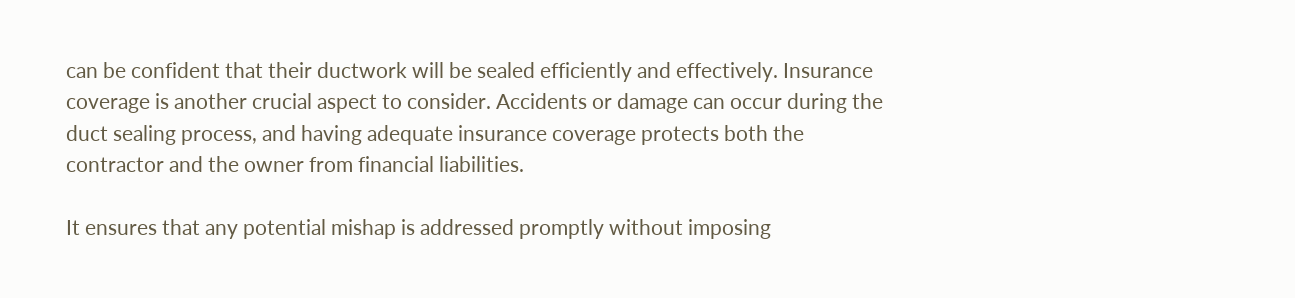can be confident that their ductwork will be sealed efficiently and effectively. Insurance coverage is another crucial aspect to consider. Accidents or damage can occur during the duct sealing process, and having adequate insurance coverage protects both the contractor and the owner from financial liabilities.

It ensures that any potential mishap is addressed promptly without imposing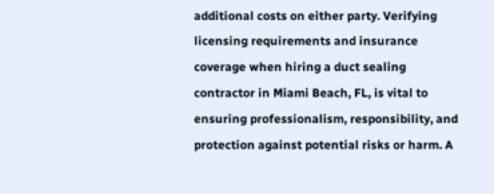additional costs on either party. Verifying licensing requirements and insurance coverage when hiring a duct sealing contractor in Miami Beach, FL, is vital to ensuring professionalism, responsibility, and protection against potential risks or harm. A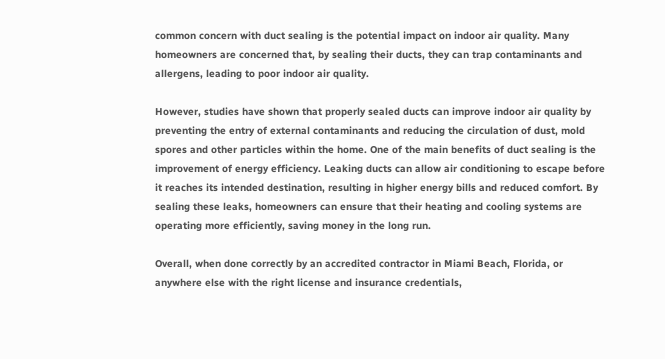common concern with duct sealing is the potential impact on indoor air quality. Many homeowners are concerned that, by sealing their ducts, they can trap contaminants and allergens, leading to poor indoor air quality.

However, studies have shown that properly sealed ducts can improve indoor air quality by preventing the entry of external contaminants and reducing the circulation of dust, mold spores and other particles within the home. One of the main benefits of duct sealing is the improvement of energy efficiency. Leaking ducts can allow air conditioning to escape before it reaches its intended destination, resulting in higher energy bills and reduced comfort. By sealing these leaks, homeowners can ensure that their heating and cooling systems are operating more efficiently, saving money in the long run.

Overall, when done correctly by an accredited contractor in Miami Beach, Florida, or anywhere else with the right license and insurance credentials,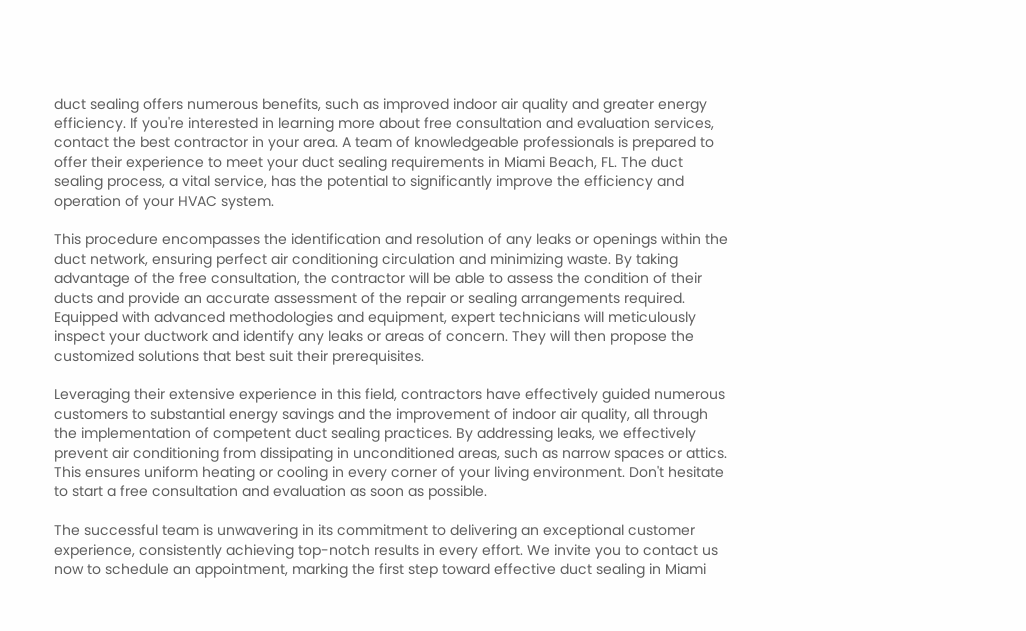duct sealing offers numerous benefits, such as improved indoor air quality and greater energy efficiency. If you're interested in learning more about free consultation and evaluation services, contact the best contractor in your area. A team of knowledgeable professionals is prepared to offer their experience to meet your duct sealing requirements in Miami Beach, FL. The duct sealing process, a vital service, has the potential to significantly improve the efficiency and operation of your HVAC system.

This procedure encompasses the identification and resolution of any leaks or openings within the duct network, ensuring perfect air conditioning circulation and minimizing waste. By taking advantage of the free consultation, the contractor will be able to assess the condition of their ducts and provide an accurate assessment of the repair or sealing arrangements required. Equipped with advanced methodologies and equipment, expert technicians will meticulously inspect your ductwork and identify any leaks or areas of concern. They will then propose the customized solutions that best suit their prerequisites.

Leveraging their extensive experience in this field, contractors have effectively guided numerous customers to substantial energy savings and the improvement of indoor air quality, all through the implementation of competent duct sealing practices. By addressing leaks, we effectively prevent air conditioning from dissipating in unconditioned areas, such as narrow spaces or attics. This ensures uniform heating or cooling in every corner of your living environment. Don't hesitate to start a free consultation and evaluation as soon as possible.

The successful team is unwavering in its commitment to delivering an exceptional customer experience, consistently achieving top-notch results in every effort. We invite you to contact us now to schedule an appointment, marking the first step toward effective duct sealing in Miami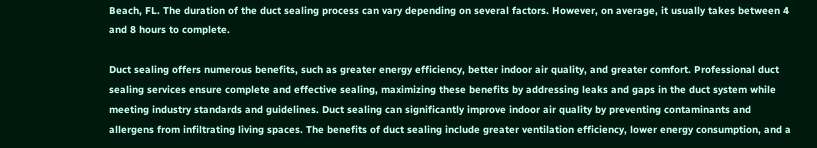Beach, FL. The duration of the duct sealing process can vary depending on several factors. However, on average, it usually takes between 4 and 8 hours to complete.

Duct sealing offers numerous benefits, such as greater energy efficiency, better indoor air quality, and greater comfort. Professional duct sealing services ensure complete and effective sealing, maximizing these benefits by addressing leaks and gaps in the duct system while meeting industry standards and guidelines. Duct sealing can significantly improve indoor air quality by preventing contaminants and allergens from infiltrating living spaces. The benefits of duct sealing include greater ventilation efficiency, lower energy consumption, and a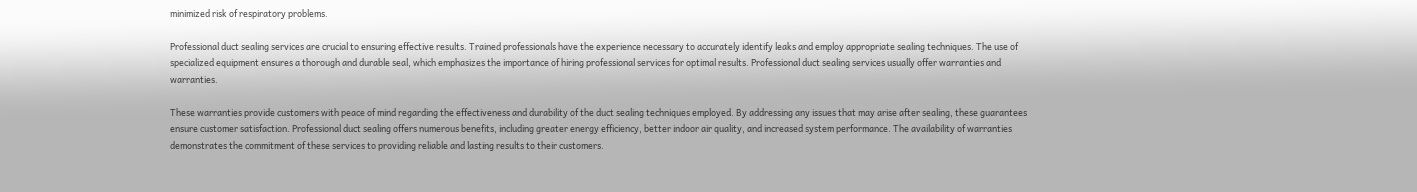minimized risk of respiratory problems.

Professional duct sealing services are crucial to ensuring effective results. Trained professionals have the experience necessary to accurately identify leaks and employ appropriate sealing techniques. The use of specialized equipment ensures a thorough and durable seal, which emphasizes the importance of hiring professional services for optimal results. Professional duct sealing services usually offer warranties and warranties.

These warranties provide customers with peace of mind regarding the effectiveness and durability of the duct sealing techniques employed. By addressing any issues that may arise after sealing, these guarantees ensure customer satisfaction. Professional duct sealing offers numerous benefits, including greater energy efficiency, better indoor air quality, and increased system performance. The availability of warranties demonstrates the commitment of these services to providing reliable and lasting results to their customers.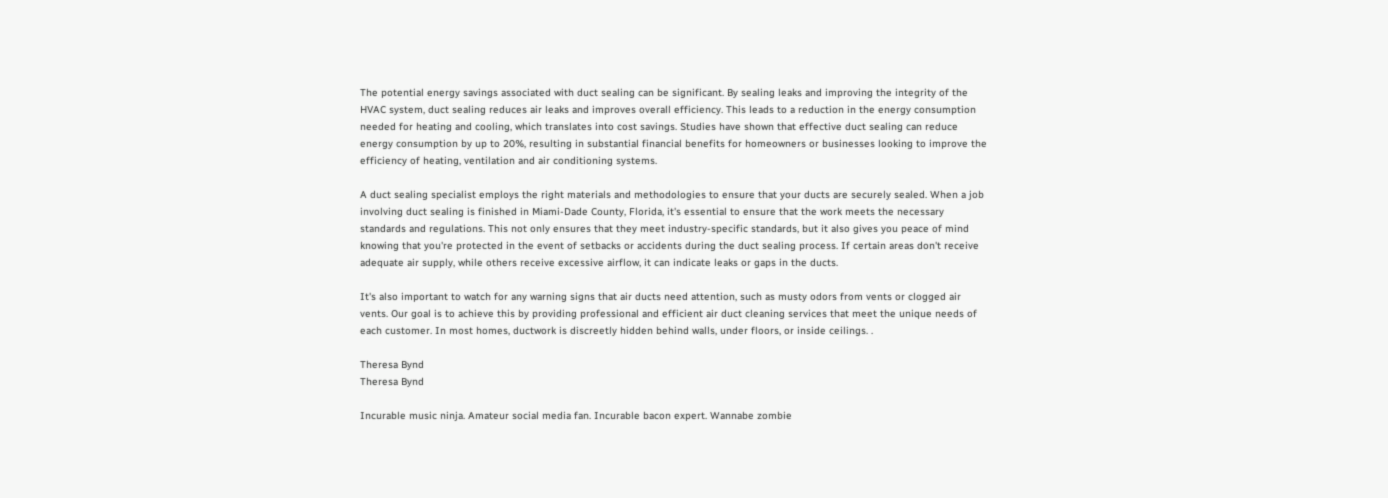The potential energy savings associated with duct sealing can be significant. By sealing leaks and improving the integrity of the HVAC system, duct sealing reduces air leaks and improves overall efficiency. This leads to a reduction in the energy consumption needed for heating and cooling, which translates into cost savings. Studies have shown that effective duct sealing can reduce energy consumption by up to 20%, resulting in substantial financial benefits for homeowners or businesses looking to improve the efficiency of heating, ventilation and air conditioning systems.

A duct sealing specialist employs the right materials and methodologies to ensure that your ducts are securely sealed. When a job involving duct sealing is finished in Miami-Dade County, Florida, it's essential to ensure that the work meets the necessary standards and regulations. This not only ensures that they meet industry-specific standards, but it also gives you peace of mind knowing that you're protected in the event of setbacks or accidents during the duct sealing process. If certain areas don't receive adequate air supply, while others receive excessive airflow, it can indicate leaks or gaps in the ducts.

It's also important to watch for any warning signs that air ducts need attention, such as musty odors from vents or clogged air vents. Our goal is to achieve this by providing professional and efficient air duct cleaning services that meet the unique needs of each customer. In most homes, ductwork is discreetly hidden behind walls, under floors, or inside ceilings. .

Theresa Bynd
Theresa Bynd

Incurable music ninja. Amateur social media fan. Incurable bacon expert. Wannabe zombie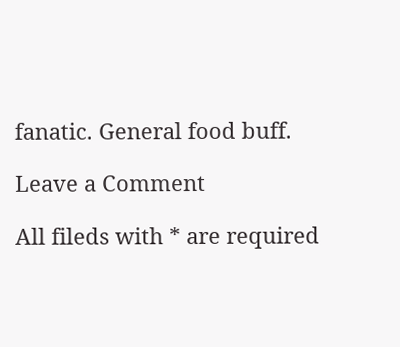fanatic. General food buff.

Leave a Comment

All fileds with * are required